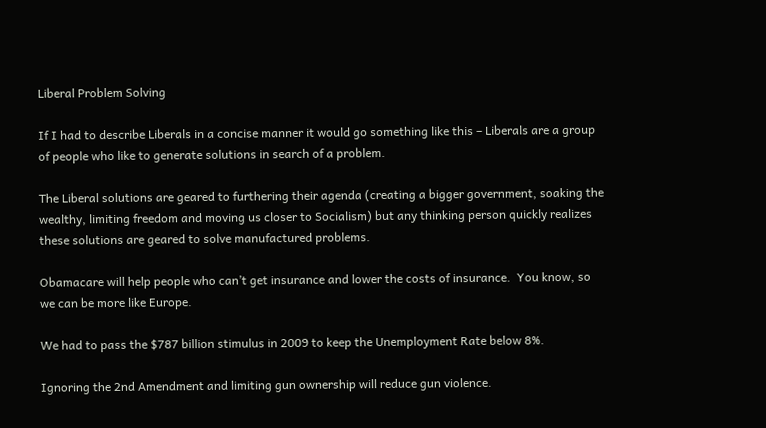Liberal Problem Solving

If I had to describe Liberals in a concise manner it would go something like this – Liberals are a group of people who like to generate solutions in search of a problem.

The Liberal solutions are geared to furthering their agenda (creating a bigger government, soaking the wealthy, limiting freedom and moving us closer to Socialism) but any thinking person quickly realizes these solutions are geared to solve manufactured problems.

Obamacare will help people who can’t get insurance and lower the costs of insurance.  You know, so we can be more like Europe.

We had to pass the $787 billion stimulus in 2009 to keep the Unemployment Rate below 8%.

Ignoring the 2nd Amendment and limiting gun ownership will reduce gun violence.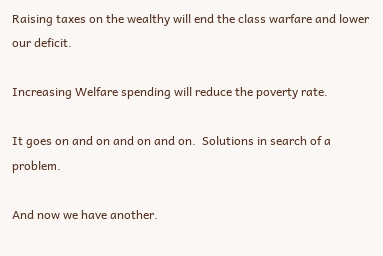Raising taxes on the wealthy will end the class warfare and lower our deficit.

Increasing Welfare spending will reduce the poverty rate.

It goes on and on and on and on.  Solutions in search of a problem.

And now we have another.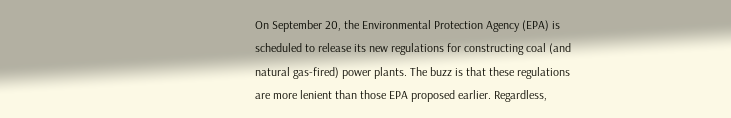On September 20, the Environmental Protection Agency (EPA) is scheduled to release its new regulations for constructing coal (and natural gas-fired) power plants. The buzz is that these regulations are more lenient than those EPA proposed earlier. Regardless,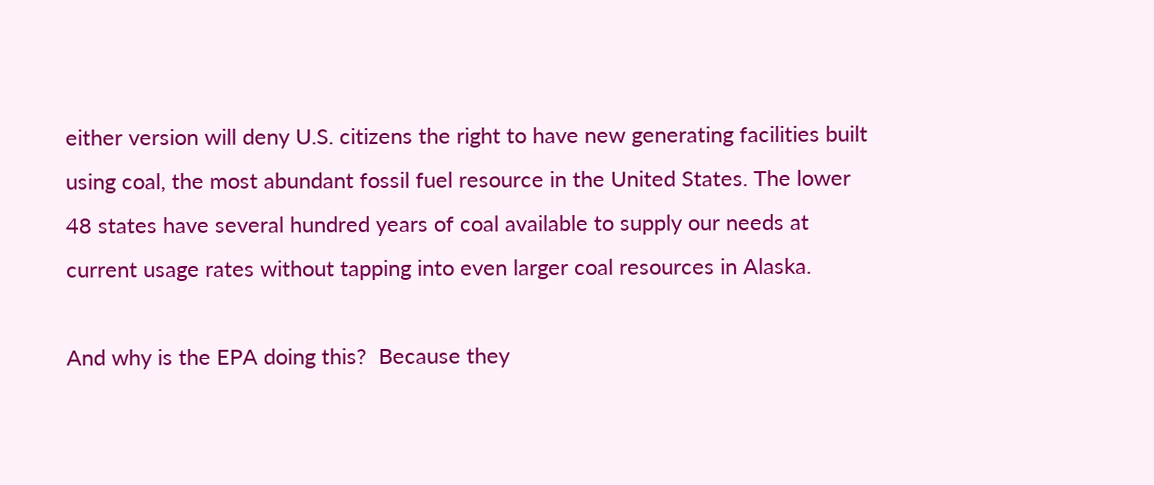either version will deny U.S. citizens the right to have new generating facilities built using coal, the most abundant fossil fuel resource in the United States. The lower 48 states have several hundred years of coal available to supply our needs at current usage rates without tapping into even larger coal resources in Alaska.

And why is the EPA doing this?  Because they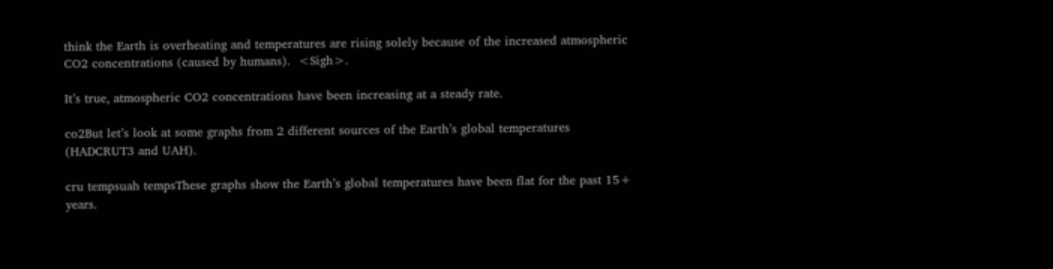think the Earth is overheating and temperatures are rising solely because of the increased atmospheric CO2 concentrations (caused by humans).  <Sigh>.

It’s true, atmospheric CO2 concentrations have been increasing at a steady rate.

co2But let’s look at some graphs from 2 different sources of the Earth’s global temperatures (HADCRUT3 and UAH).

cru tempsuah tempsThese graphs show the Earth’s global temperatures have been flat for the past 15+ years.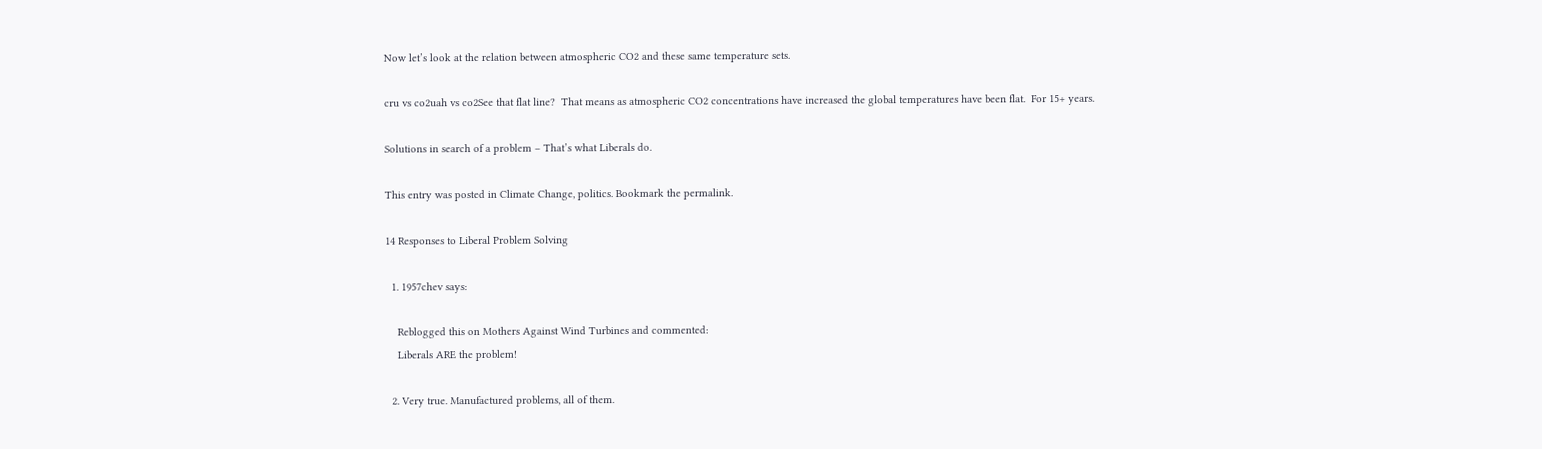Now let’s look at the relation between atmospheric CO2 and these same temperature sets.

cru vs co2uah vs co2See that flat line?  That means as atmospheric CO2 concentrations have increased the global temperatures have been flat.  For 15+ years.

Solutions in search of a problem – That’s what Liberals do.

This entry was posted in Climate Change, politics. Bookmark the permalink.

14 Responses to Liberal Problem Solving

  1. 1957chev says:

    Reblogged this on Mothers Against Wind Turbines and commented:
    Liberals ARE the problem!

  2. Very true. Manufactured problems, all of them.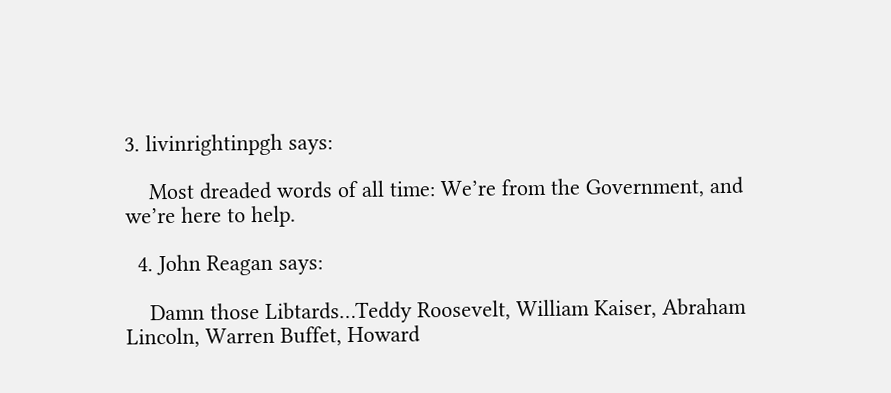3. livinrightinpgh says:

    Most dreaded words of all time: We’re from the Government, and we’re here to help.

  4. John Reagan says:

    Damn those Libtards…Teddy Roosevelt, William Kaiser, Abraham Lincoln, Warren Buffet, Howard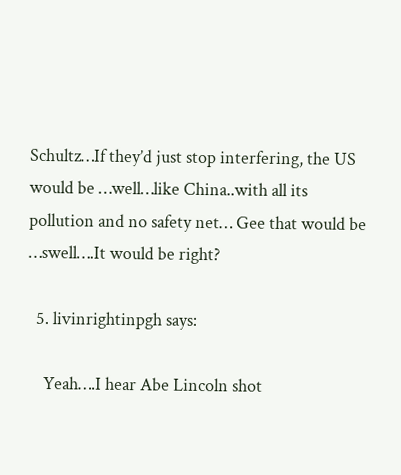Schultz…If they’d just stop interfering, the US would be …well…like China..with all its pollution and no safety net… Gee that would be …swell….It would be right?

  5. livinrightinpgh says:

    Yeah….I hear Abe Lincoln shot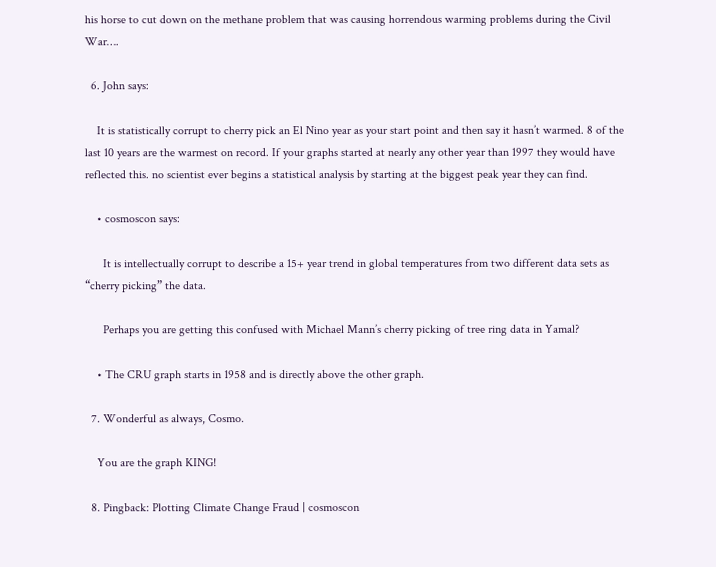his horse to cut down on the methane problem that was causing horrendous warming problems during the Civil War….

  6. John says:

    It is statistically corrupt to cherry pick an El Nino year as your start point and then say it hasn’t warmed. 8 of the last 10 years are the warmest on record. If your graphs started at nearly any other year than 1997 they would have reflected this. no scientist ever begins a statistical analysis by starting at the biggest peak year they can find.

    • cosmoscon says:

      It is intellectually corrupt to describe a 15+ year trend in global temperatures from two different data sets as “cherry picking” the data.

      Perhaps you are getting this confused with Michael Mann’s cherry picking of tree ring data in Yamal?

    • The CRU graph starts in 1958 and is directly above the other graph.

  7. Wonderful as always, Cosmo.

    You are the graph KING!

  8. Pingback: Plotting Climate Change Fraud | cosmoscon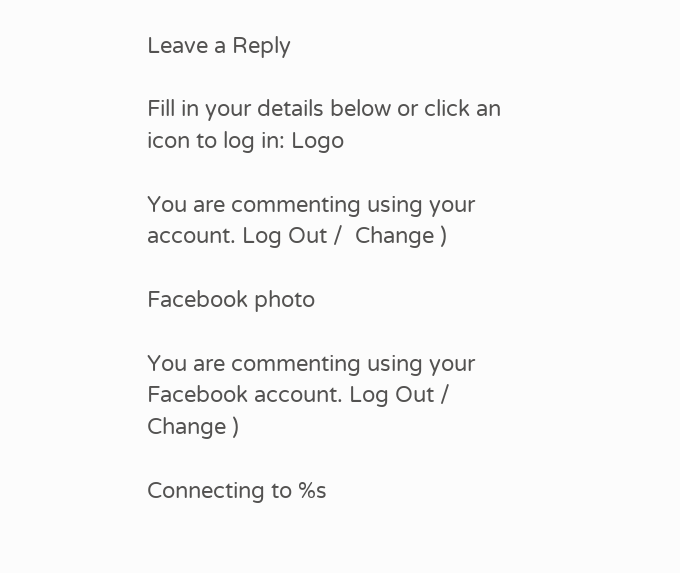Leave a Reply

Fill in your details below or click an icon to log in: Logo

You are commenting using your account. Log Out /  Change )

Facebook photo

You are commenting using your Facebook account. Log Out /  Change )

Connecting to %s